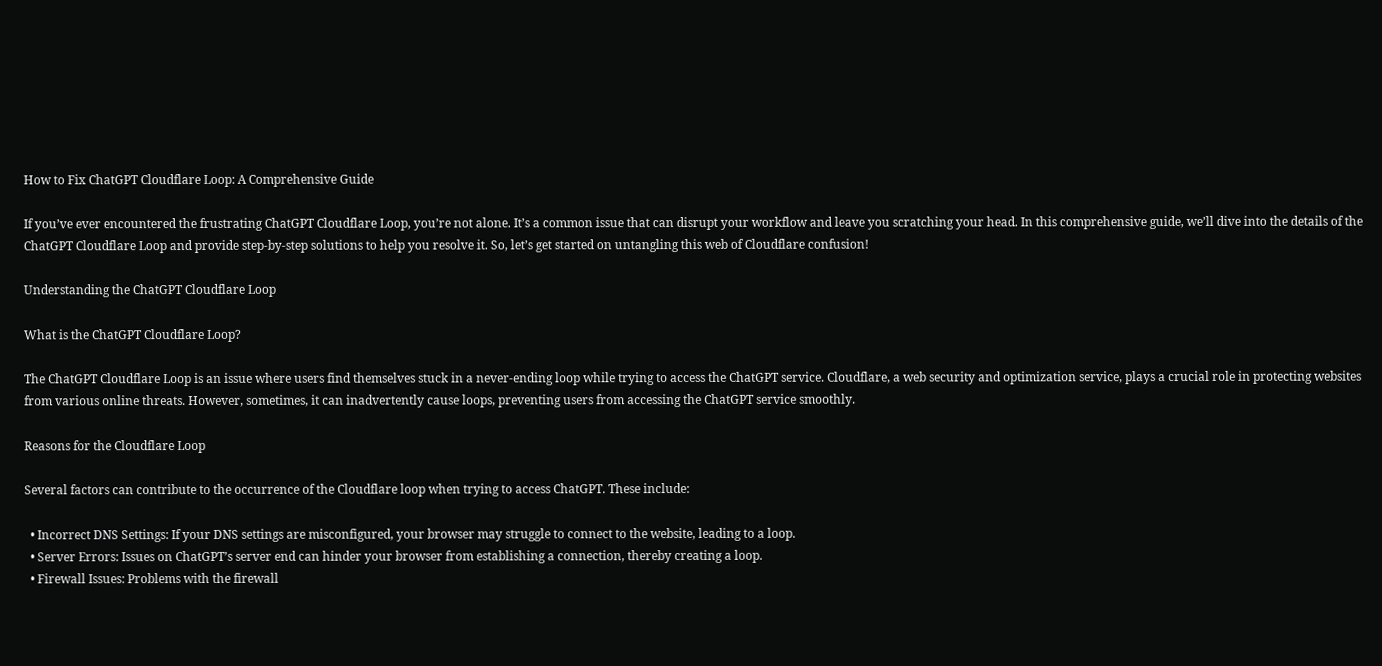How to Fix ChatGPT Cloudflare Loop: A Comprehensive Guide

If you’ve ever encountered the frustrating ChatGPT Cloudflare Loop, you’re not alone. It’s a common issue that can disrupt your workflow and leave you scratching your head. In this comprehensive guide, we’ll dive into the details of the ChatGPT Cloudflare Loop and provide step-by-step solutions to help you resolve it. So, let’s get started on untangling this web of Cloudflare confusion!

Understanding the ChatGPT Cloudflare Loop

What is the ChatGPT Cloudflare Loop?

The ChatGPT Cloudflare Loop is an issue where users find themselves stuck in a never-ending loop while trying to access the ChatGPT service. Cloudflare, a web security and optimization service, plays a crucial role in protecting websites from various online threats. However, sometimes, it can inadvertently cause loops, preventing users from accessing the ChatGPT service smoothly.

Reasons for the Cloudflare Loop

Several factors can contribute to the occurrence of the Cloudflare loop when trying to access ChatGPT. These include:

  • Incorrect DNS Settings: If your DNS settings are misconfigured, your browser may struggle to connect to the website, leading to a loop.
  • Server Errors: Issues on ChatGPT’s server end can hinder your browser from establishing a connection, thereby creating a loop.
  • Firewall Issues: Problems with the firewall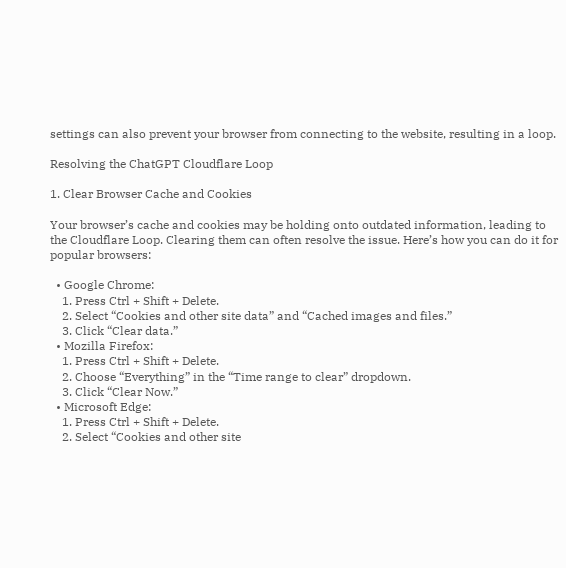settings can also prevent your browser from connecting to the website, resulting in a loop.

Resolving the ChatGPT Cloudflare Loop

1. Clear Browser Cache and Cookies

Your browser’s cache and cookies may be holding onto outdated information, leading to the Cloudflare Loop. Clearing them can often resolve the issue. Here’s how you can do it for popular browsers:

  • Google Chrome:
    1. Press Ctrl + Shift + Delete.
    2. Select “Cookies and other site data” and “Cached images and files.”
    3. Click “Clear data.”
  • Mozilla Firefox:
    1. Press Ctrl + Shift + Delete.
    2. Choose “Everything” in the “Time range to clear” dropdown.
    3. Click “Clear Now.”
  • Microsoft Edge:
    1. Press Ctrl + Shift + Delete.
    2. Select “Cookies and other site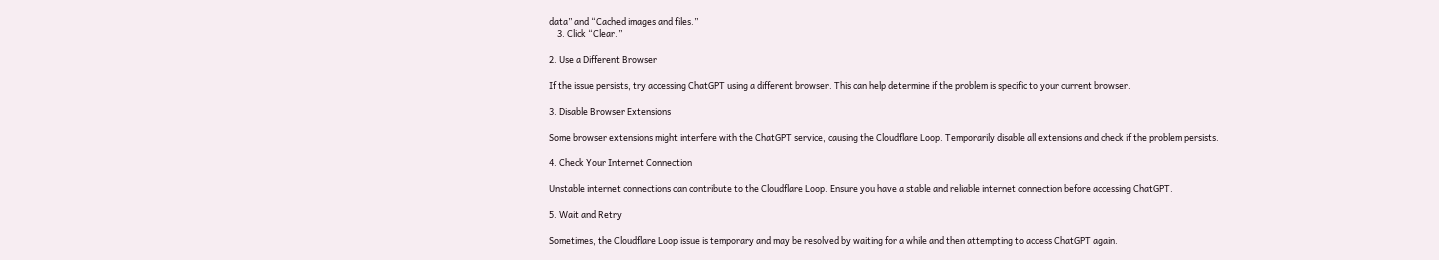data” and “Cached images and files.”
    3. Click “Clear.”

2. Use a Different Browser

If the issue persists, try accessing ChatGPT using a different browser. This can help determine if the problem is specific to your current browser.

3. Disable Browser Extensions

Some browser extensions might interfere with the ChatGPT service, causing the Cloudflare Loop. Temporarily disable all extensions and check if the problem persists.

4. Check Your Internet Connection

Unstable internet connections can contribute to the Cloudflare Loop. Ensure you have a stable and reliable internet connection before accessing ChatGPT.

5. Wait and Retry

Sometimes, the Cloudflare Loop issue is temporary and may be resolved by waiting for a while and then attempting to access ChatGPT again.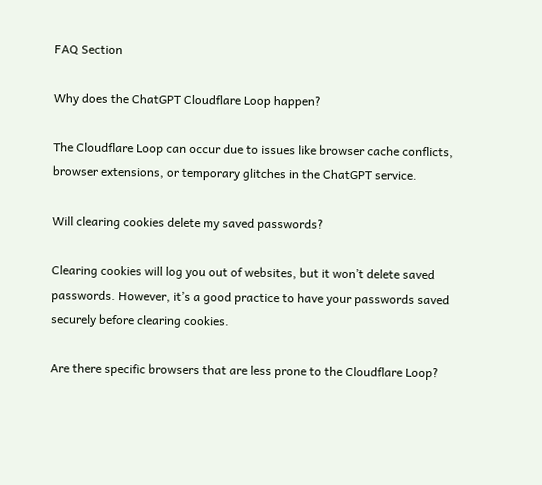FAQ Section

Why does the ChatGPT Cloudflare Loop happen?

The Cloudflare Loop can occur due to issues like browser cache conflicts, browser extensions, or temporary glitches in the ChatGPT service.

Will clearing cookies delete my saved passwords?

Clearing cookies will log you out of websites, but it won’t delete saved passwords. However, it’s a good practice to have your passwords saved securely before clearing cookies.

Are there specific browsers that are less prone to the Cloudflare Loop?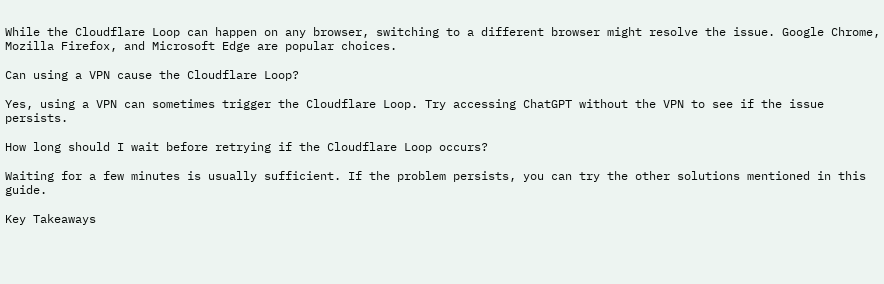While the Cloudflare Loop can happen on any browser, switching to a different browser might resolve the issue. Google Chrome, Mozilla Firefox, and Microsoft Edge are popular choices.

Can using a VPN cause the Cloudflare Loop?

Yes, using a VPN can sometimes trigger the Cloudflare Loop. Try accessing ChatGPT without the VPN to see if the issue persists.

How long should I wait before retrying if the Cloudflare Loop occurs?

Waiting for a few minutes is usually sufficient. If the problem persists, you can try the other solutions mentioned in this guide.

Key Takeaways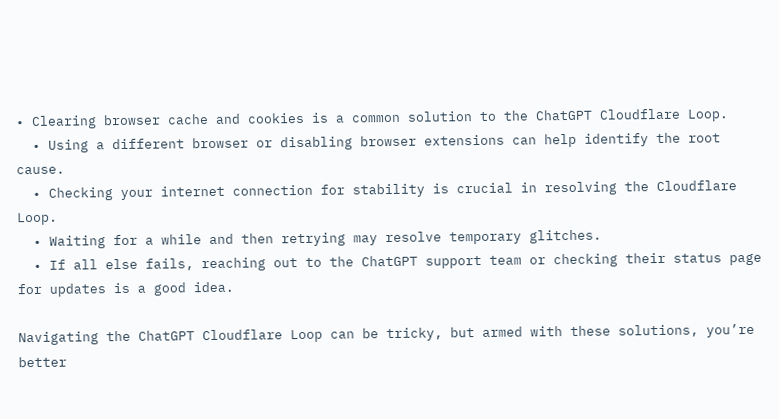• Clearing browser cache and cookies is a common solution to the ChatGPT Cloudflare Loop.
  • Using a different browser or disabling browser extensions can help identify the root cause.
  • Checking your internet connection for stability is crucial in resolving the Cloudflare Loop.
  • Waiting for a while and then retrying may resolve temporary glitches.
  • If all else fails, reaching out to the ChatGPT support team or checking their status page for updates is a good idea.

Navigating the ChatGPT Cloudflare Loop can be tricky, but armed with these solutions, you’re better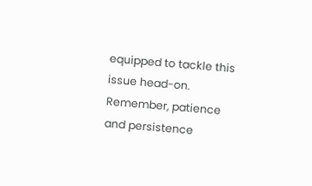equipped to tackle this issue head-on. Remember, patience and persistence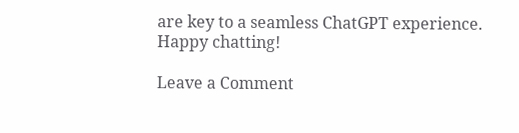are key to a seamless ChatGPT experience. Happy chatting!

Leave a Comment